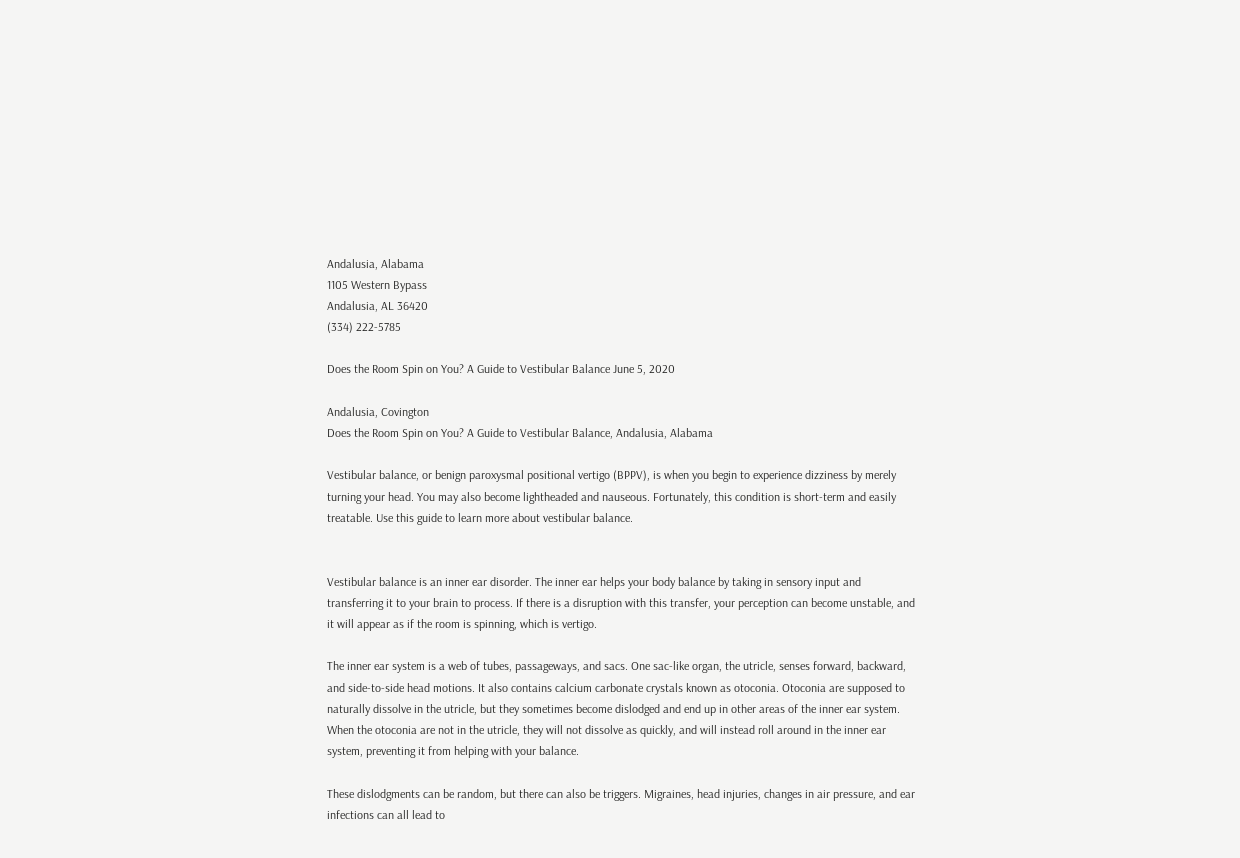Andalusia, Alabama
1105 Western Bypass
Andalusia, AL 36420
(334) 222-5785

Does the Room Spin on You? A Guide to Vestibular Balance June 5, 2020

Andalusia, Covington
Does the Room Spin on You? A Guide to Vestibular Balance, Andalusia, Alabama

Vestibular balance, or benign paroxysmal positional vertigo (BPPV), is when you begin to experience dizziness by merely turning your head. You may also become lightheaded and nauseous. Fortunately, this condition is short-term and easily treatable. Use this guide to learn more about vestibular balance.


Vestibular balance is an inner ear disorder. The inner ear helps your body balance by taking in sensory input and transferring it to your brain to process. If there is a disruption with this transfer, your perception can become unstable, and it will appear as if the room is spinning, which is vertigo.

The inner ear system is a web of tubes, passageways, and sacs. One sac-like organ, the utricle, senses forward, backward, and side-to-side head motions. It also contains calcium carbonate crystals known as otoconia. Otoconia are supposed to naturally dissolve in the utricle, but they sometimes become dislodged and end up in other areas of the inner ear system. When the otoconia are not in the utricle, they will not dissolve as quickly, and will instead roll around in the inner ear system, preventing it from helping with your balance.

These dislodgments can be random, but there can also be triggers. Migraines, head injuries, changes in air pressure, and ear infections can all lead to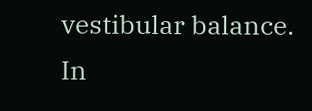vestibular balance. In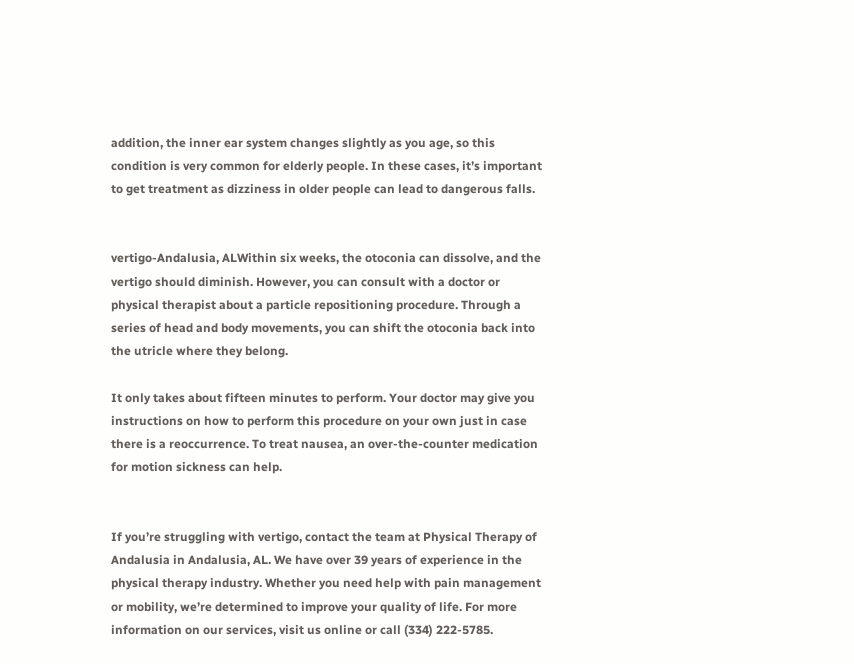addition, the inner ear system changes slightly as you age, so this condition is very common for elderly people. In these cases, it’s important to get treatment as dizziness in older people can lead to dangerous falls.


vertigo-Andalusia, ALWithin six weeks, the otoconia can dissolve, and the vertigo should diminish. However, you can consult with a doctor or physical therapist about a particle repositioning procedure. Through a series of head and body movements, you can shift the otoconia back into the utricle where they belong.

It only takes about fifteen minutes to perform. Your doctor may give you instructions on how to perform this procedure on your own just in case there is a reoccurrence. To treat nausea, an over-the-counter medication for motion sickness can help.


If you’re struggling with vertigo, contact the team at Physical Therapy of Andalusia in Andalusia, AL. We have over 39 years of experience in the physical therapy industry. Whether you need help with pain management or mobility, we’re determined to improve your quality of life. For more information on our services, visit us online or call (334) 222-5785.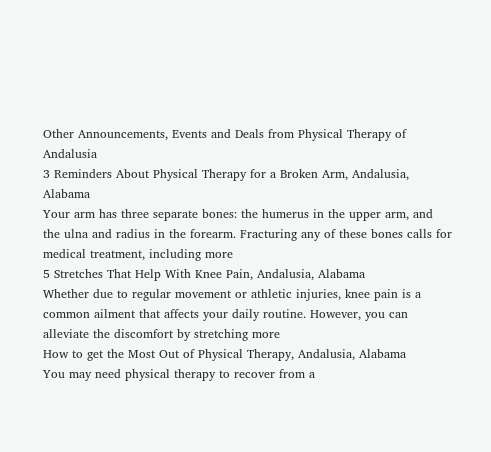Other Announcements, Events and Deals from Physical Therapy of Andalusia
3 Reminders About Physical Therapy for a Broken Arm, Andalusia, Alabama
Your arm has three separate bones: the humerus in the upper arm, and the ulna and radius in the forearm. Fracturing any of these bones calls for medical treatment, including more
5 Stretches That Help With Knee Pain, Andalusia, Alabama
Whether due to regular movement or athletic injuries, knee pain is a common ailment that affects your daily routine. However, you can alleviate the discomfort by stretching more
How to get the Most Out of Physical Therapy, Andalusia, Alabama
You may need physical therapy to recover from a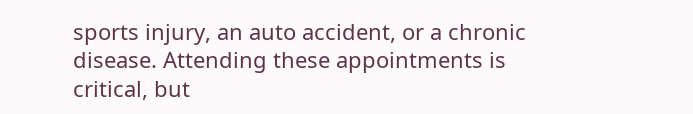sports injury, an auto accident, or a chronic disease. Attending these appointments is critical, but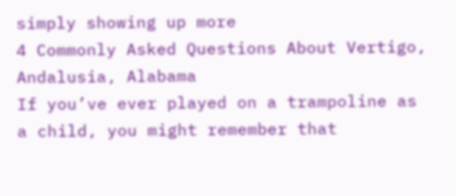simply showing up more
4 Commonly Asked Questions About Vertigo, Andalusia, Alabama
If you’ve ever played on a trampoline as a child, you might remember that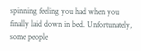spinning feeling you had when you finally laid down in bed. Unfortunately, some people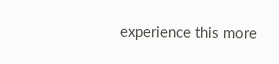experience this more